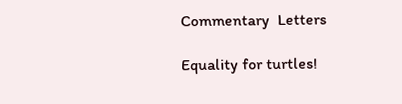Commentary  Letters

Equality for turtles!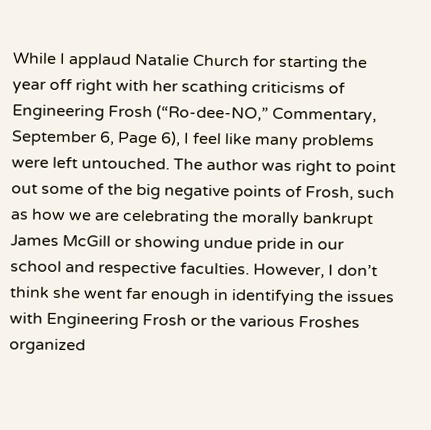While I applaud Natalie Church for starting the year off right with her scathing criticisms of Engineering Frosh (“Ro-dee-NO,” Commentary, September 6, Page 6), I feel like many problems were left untouched. The author was right to point out some of the big negative points of Frosh, such as how we are celebrating the morally bankrupt James McGill or showing undue pride in our school and respective faculties. However, I don’t think she went far enough in identifying the issues with Engineering Frosh or the various Froshes organized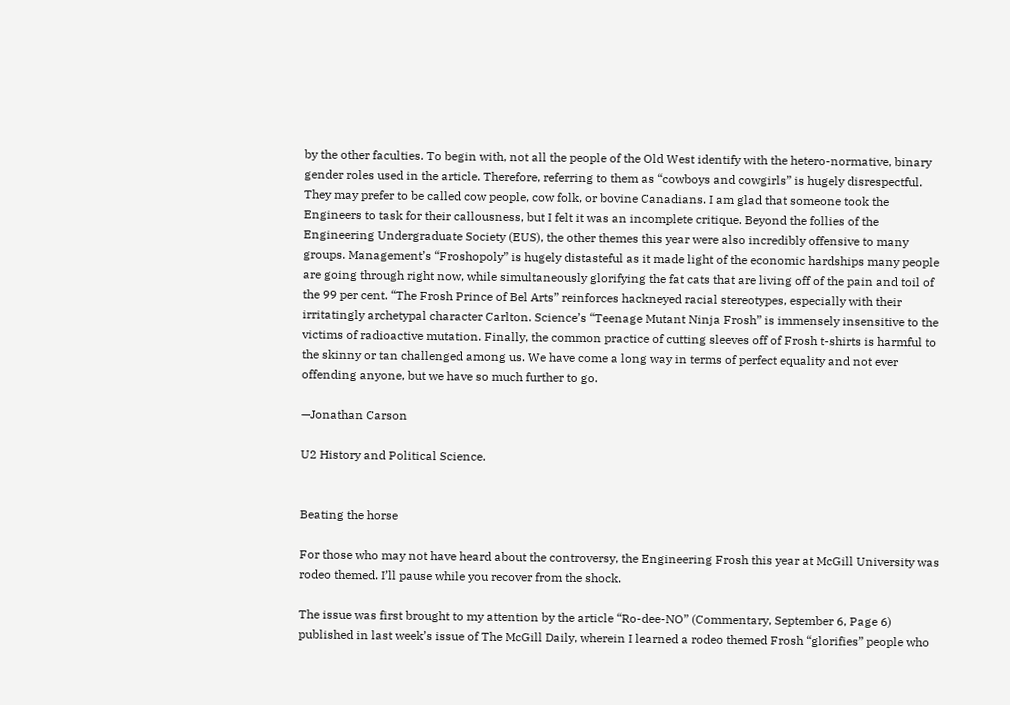by the other faculties. To begin with, not all the people of the Old West identify with the hetero-normative, binary gender roles used in the article. Therefore, referring to them as “cowboys and cowgirls” is hugely disrespectful. They may prefer to be called cow people, cow folk, or bovine Canadians. I am glad that someone took the Engineers to task for their callousness, but I felt it was an incomplete critique. Beyond the follies of the Engineering Undergraduate Society (EUS), the other themes this year were also incredibly offensive to many groups. Management’s “Froshopoly” is hugely distasteful as it made light of the economic hardships many people are going through right now, while simultaneously glorifying the fat cats that are living off of the pain and toil of the 99 per cent. “The Frosh Prince of Bel Arts” reinforces hackneyed racial stereotypes, especially with their irritatingly archetypal character Carlton. Science’s “Teenage Mutant Ninja Frosh” is immensely insensitive to the victims of radioactive mutation. Finally, the common practice of cutting sleeves off of Frosh t-shirts is harmful to the skinny or tan challenged among us. We have come a long way in terms of perfect equality and not ever offending anyone, but we have so much further to go.

—Jonathan Carson

U2 History and Political Science.


Beating the horse

For those who may not have heard about the controversy, the Engineering Frosh this year at McGill University was rodeo themed. I’ll pause while you recover from the shock.

The issue was first brought to my attention by the article “Ro-dee-NO” (Commentary, September 6, Page 6) published in last week’s issue of The McGill Daily, wherein I learned a rodeo themed Frosh “glorifies” people who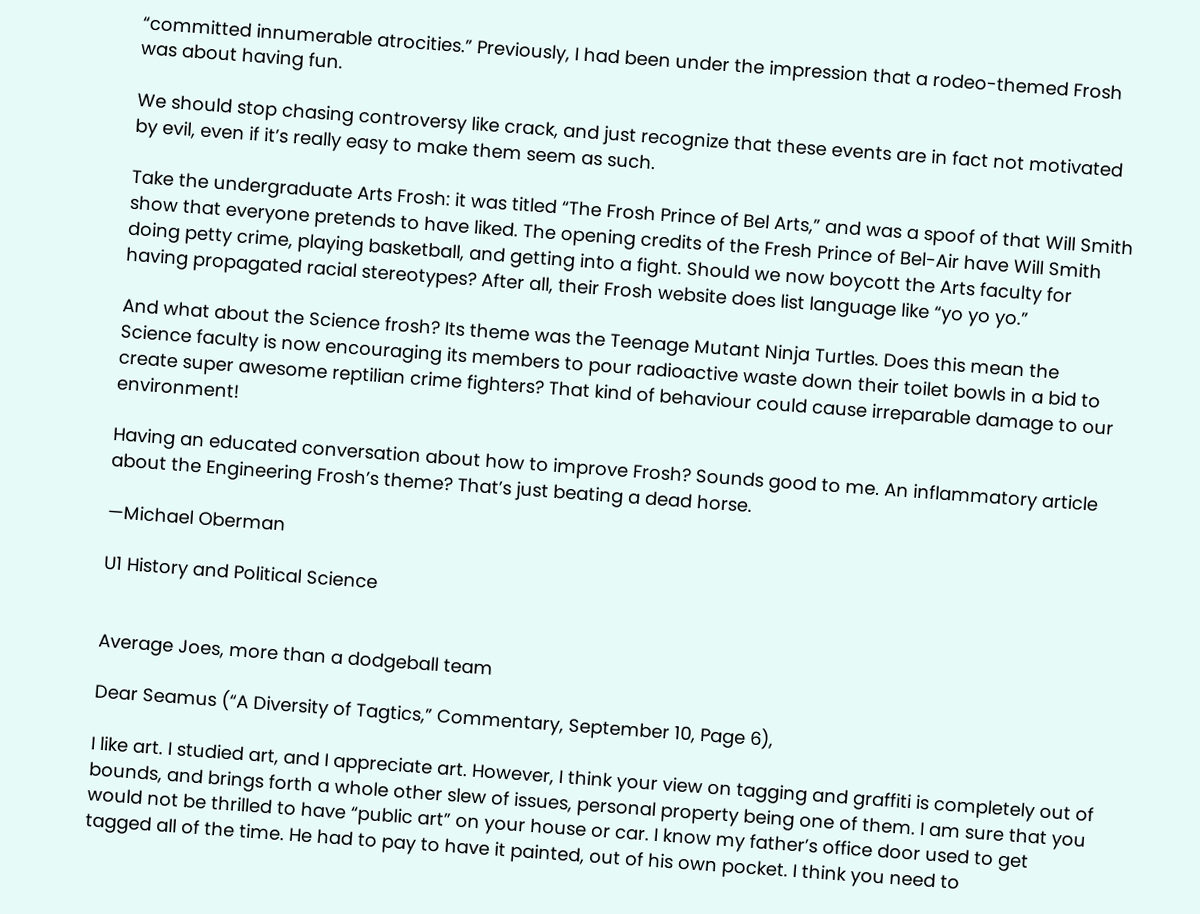“committed innumerable atrocities.” Previously, I had been under the impression that a rodeo-themed Frosh was about having fun.

We should stop chasing controversy like crack, and just recognize that these events are in fact not motivated by evil, even if it’s really easy to make them seem as such.

Take the undergraduate Arts Frosh: it was titled “The Frosh Prince of Bel Arts,” and was a spoof of that Will Smith show that everyone pretends to have liked. The opening credits of the Fresh Prince of Bel-Air have Will Smith doing petty crime, playing basketball, and getting into a fight. Should we now boycott the Arts faculty for having propagated racial stereotypes? After all, their Frosh website does list language like “yo yo yo.”

And what about the Science frosh? Its theme was the Teenage Mutant Ninja Turtles. Does this mean the Science faculty is now encouraging its members to pour radioactive waste down their toilet bowls in a bid to create super awesome reptilian crime fighters? That kind of behaviour could cause irreparable damage to our environment!

Having an educated conversation about how to improve Frosh? Sounds good to me. An inflammatory article about the Engineering Frosh’s theme? That’s just beating a dead horse.

—Michael Oberman

U1 History and Political Science


Average Joes, more than a dodgeball team

Dear Seamus (“A Diversity of Tagtics,” Commentary, September 10, Page 6),

I like art. I studied art, and I appreciate art. However, I think your view on tagging and graffiti is completely out of bounds, and brings forth a whole other slew of issues, personal property being one of them. I am sure that you would not be thrilled to have “public art” on your house or car. I know my father’s office door used to get tagged all of the time. He had to pay to have it painted, out of his own pocket. I think you need to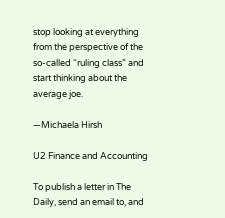stop looking at everything from the perspective of the so-called “ruling class” and start thinking about the average joe.

—Michaela Hirsh

U2 Finance and Accounting

To publish a letter in The Daily, send an email to, and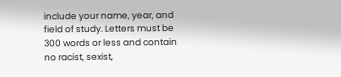include your name, year, and field of study. Letters must be 300 words or less and contain no racist, sexist,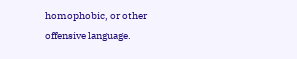homophobic, or other offensive language.